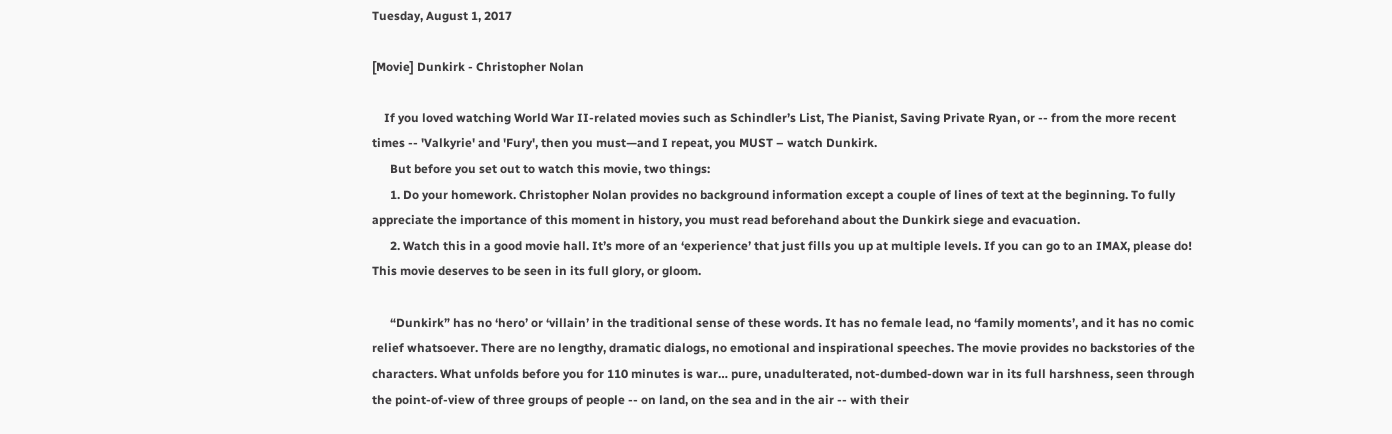Tuesday, August 1, 2017

[Movie] Dunkirk - Christopher Nolan

    If you loved watching World War II-related movies such as Schindler’s List, The Pianist, Saving Private Ryan, or -- from the more recent times -- 'Valkyrie' and 'Fury', then you must—and I repeat, you MUST – watch Dunkirk.
      But before you set out to watch this movie, two things:
      1. Do your homework. Christopher Nolan provides no background information except a couple of lines of text at the beginning. To fully appreciate the importance of this moment in history, you must read beforehand about the Dunkirk siege and evacuation.
      2. Watch this in a good movie hall. It’s more of an ‘experience’ that just fills you up at multiple levels. If you can go to an IMAX, please do! This movie deserves to be seen in its full glory, or gloom.

      “Dunkirk” has no ‘hero’ or ‘villain’ in the traditional sense of these words. It has no female lead, no ‘family moments’, and it has no comic relief whatsoever. There are no lengthy, dramatic dialogs, no emotional and inspirational speeches. The movie provides no backstories of the characters. What unfolds before you for 110 minutes is war… pure, unadulterated, not-dumbed-down war in its full harshness, seen through the point-of-view of three groups of people -- on land, on the sea and in the air -- with their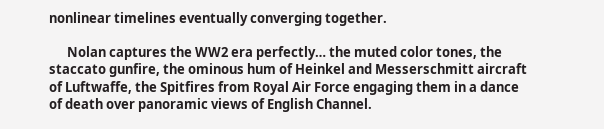nonlinear timelines eventually converging together.

      Nolan captures the WW2 era perfectly… the muted color tones, the staccato gunfire, the ominous hum of Heinkel and Messerschmitt aircraft of Luftwaffe, the Spitfires from Royal Air Force engaging them in a dance of death over panoramic views of English Channel.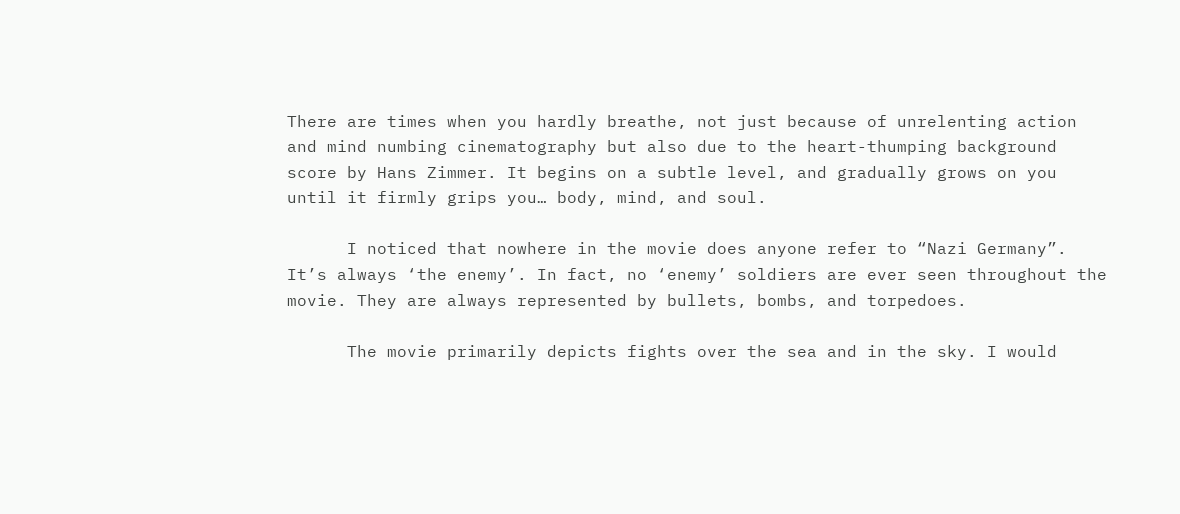There are times when you hardly breathe, not just because of unrelenting action and mind numbing cinematography but also due to the heart-thumping background score by Hans Zimmer. It begins on a subtle level, and gradually grows on you until it firmly grips you… body, mind, and soul.

      I noticed that nowhere in the movie does anyone refer to “Nazi Germany”. It’s always ‘the enemy’. In fact, no ‘enemy’ soldiers are ever seen throughout the movie. They are always represented by bullets, bombs, and torpedoes.

      The movie primarily depicts fights over the sea and in the sky. I would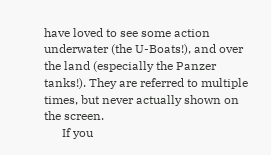have loved to see some action underwater (the U-Boats!), and over the land (especially the Panzer tanks!). They are referred to multiple times, but never actually shown on the screen.
      If you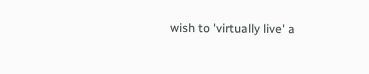wish to 'virtually live' a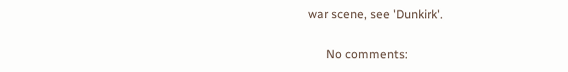war scene, see 'Dunkirk'.

      No comments: